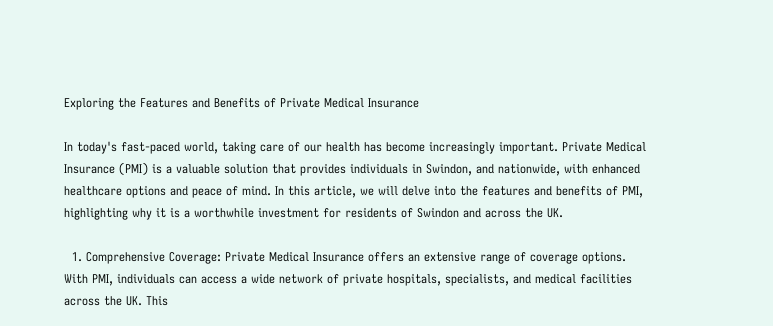Exploring the Features and Benefits of Private Medical Insurance

In today's fast-paced world, taking care of our health has become increasingly important. Private Medical Insurance (PMI) is a valuable solution that provides individuals in Swindon, and nationwide, with enhanced healthcare options and peace of mind. In this article, we will delve into the features and benefits of PMI, highlighting why it is a worthwhile investment for residents of Swindon and across the UK.

  1. Comprehensive Coverage: Private Medical Insurance offers an extensive range of coverage options. With PMI, individuals can access a wide network of private hospitals, specialists, and medical facilities across the UK. This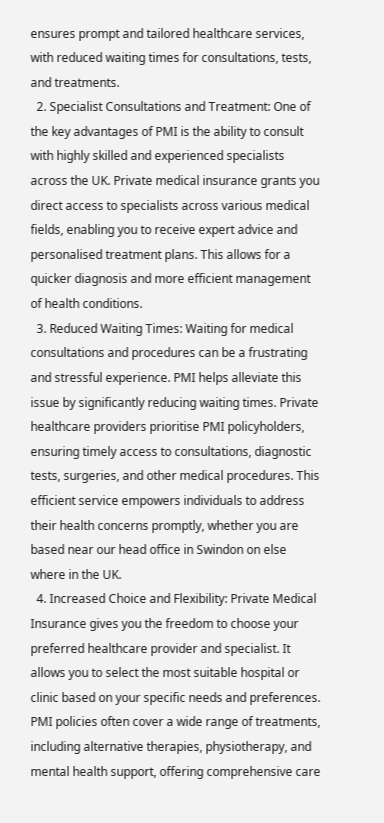ensures prompt and tailored healthcare services, with reduced waiting times for consultations, tests, and treatments.
  2. Specialist Consultations and Treatment: One of the key advantages of PMI is the ability to consult with highly skilled and experienced specialists across the UK. Private medical insurance grants you direct access to specialists across various medical fields, enabling you to receive expert advice and personalised treatment plans. This allows for a quicker diagnosis and more efficient management of health conditions.
  3. Reduced Waiting Times: Waiting for medical consultations and procedures can be a frustrating and stressful experience. PMI helps alleviate this issue by significantly reducing waiting times. Private healthcare providers prioritise PMI policyholders, ensuring timely access to consultations, diagnostic tests, surgeries, and other medical procedures. This efficient service empowers individuals to address their health concerns promptly, whether you are based near our head office in Swindon on else where in the UK.
  4. Increased Choice and Flexibility: Private Medical Insurance gives you the freedom to choose your preferred healthcare provider and specialist. It allows you to select the most suitable hospital or clinic based on your specific needs and preferences. PMI policies often cover a wide range of treatments, including alternative therapies, physiotherapy, and mental health support, offering comprehensive care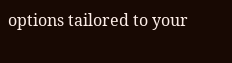options tailored to your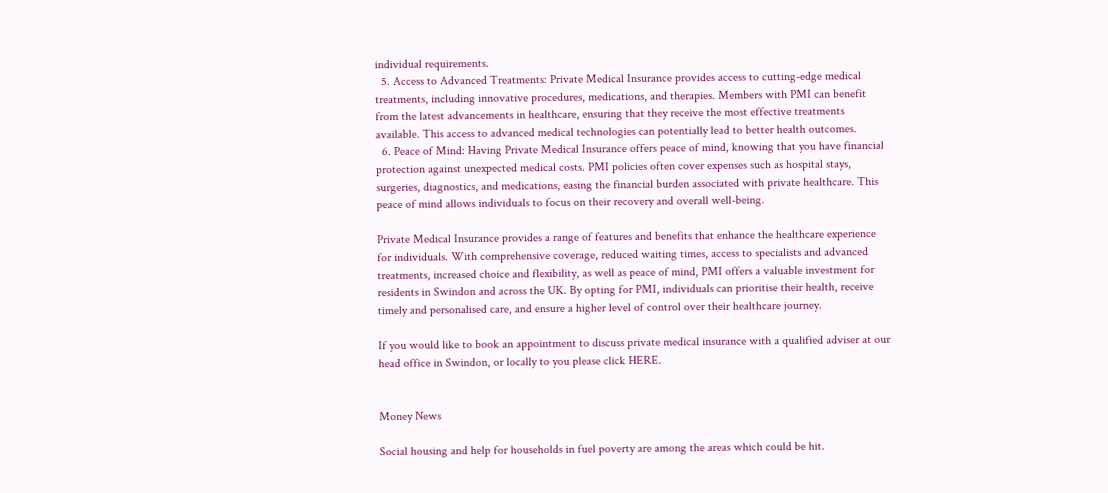individual requirements.
  5. Access to Advanced Treatments: Private Medical Insurance provides access to cutting-edge medical treatments, including innovative procedures, medications, and therapies. Members with PMI can benefit from the latest advancements in healthcare, ensuring that they receive the most effective treatments available. This access to advanced medical technologies can potentially lead to better health outcomes.
  6. Peace of Mind: Having Private Medical Insurance offers peace of mind, knowing that you have financial protection against unexpected medical costs. PMI policies often cover expenses such as hospital stays, surgeries, diagnostics, and medications, easing the financial burden associated with private healthcare. This peace of mind allows individuals to focus on their recovery and overall well-being.

Private Medical Insurance provides a range of features and benefits that enhance the healthcare experience for individuals. With comprehensive coverage, reduced waiting times, access to specialists and advanced treatments, increased choice and flexibility, as well as peace of mind, PMI offers a valuable investment for residents in Swindon and across the UK. By opting for PMI, individuals can prioritise their health, receive timely and personalised care, and ensure a higher level of control over their healthcare journey.

If you would like to book an appointment to discuss private medical insurance with a qualified adviser at our head office in Swindon, or locally to you please click HERE.


Money News

Social housing and help for households in fuel poverty are among the areas which could be hit.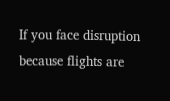If you face disruption because flights are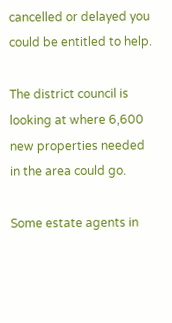cancelled or delayed you could be entitled to help.

The district council is looking at where 6,600 new properties needed in the area could go.

Some estate agents in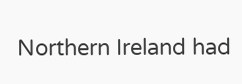Northern Ireland had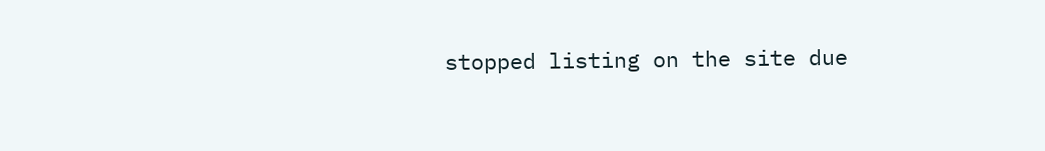stopped listing on the site due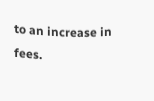to an increase in fees.